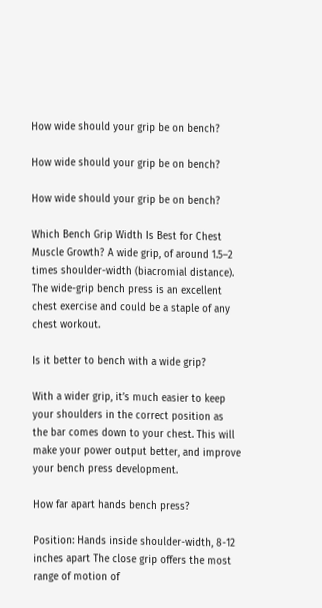How wide should your grip be on bench?

How wide should your grip be on bench?

How wide should your grip be on bench?

Which Bench Grip Width Is Best for Chest Muscle Growth? A wide grip, of around 1.5–2 times shoulder-width (biacromial distance). The wide-grip bench press is an excellent chest exercise and could be a staple of any chest workout.

Is it better to bench with a wide grip?

With a wider grip, it’s much easier to keep your shoulders in the correct position as the bar comes down to your chest. This will make your power output better, and improve your bench press development.

How far apart hands bench press?

Position: Hands inside shoulder-width, 8-12 inches apart The close grip offers the most range of motion of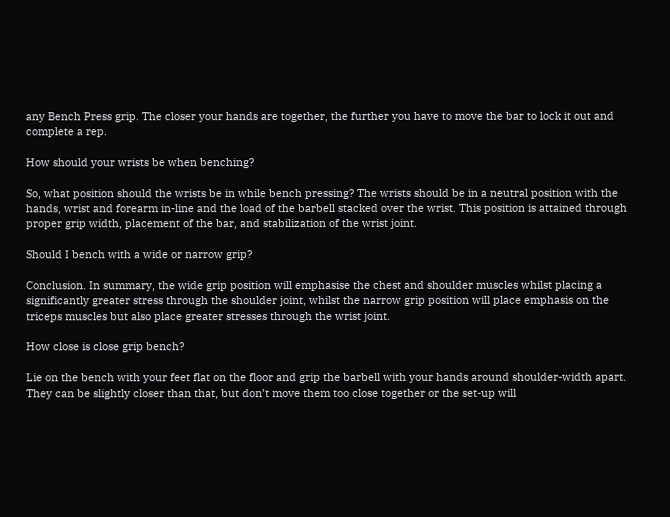any Bench Press grip. The closer your hands are together, the further you have to move the bar to lock it out and complete a rep.

How should your wrists be when benching?

So, what position should the wrists be in while bench pressing? The wrists should be in a neutral position with the hands, wrist and forearm in-line and the load of the barbell stacked over the wrist. This position is attained through proper grip width, placement of the bar, and stabilization of the wrist joint.

Should I bench with a wide or narrow grip?

Conclusion. In summary, the wide grip position will emphasise the chest and shoulder muscles whilst placing a significantly greater stress through the shoulder joint, whilst the narrow grip position will place emphasis on the triceps muscles but also place greater stresses through the wrist joint.

How close is close grip bench?

Lie on the bench with your feet flat on the floor and grip the barbell with your hands around shoulder-width apart. They can be slightly closer than that, but don’t move them too close together or the set-up will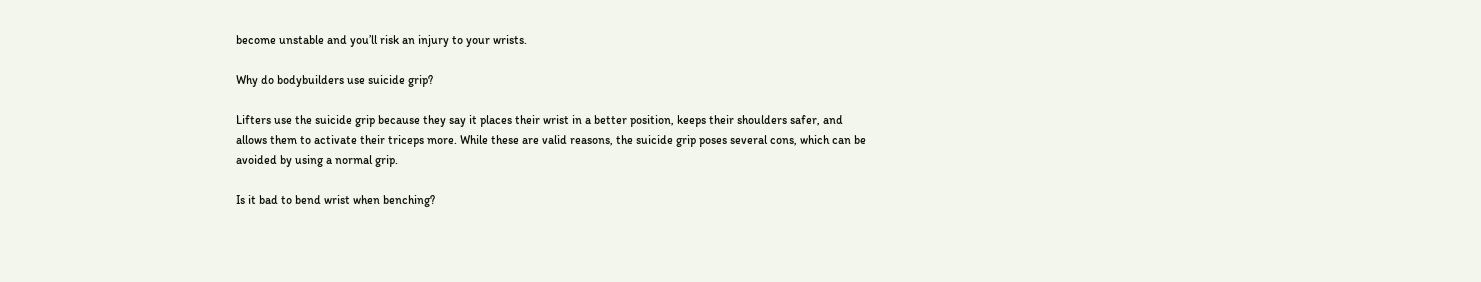become unstable and you’ll risk an injury to your wrists.

Why do bodybuilders use suicide grip?

Lifters use the suicide grip because they say it places their wrist in a better position, keeps their shoulders safer, and allows them to activate their triceps more. While these are valid reasons, the suicide grip poses several cons, which can be avoided by using a normal grip.

Is it bad to bend wrist when benching?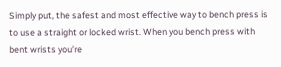Simply put, the safest and most effective way to bench press is to use a straight or locked wrist. When you bench press with bent wrists you’re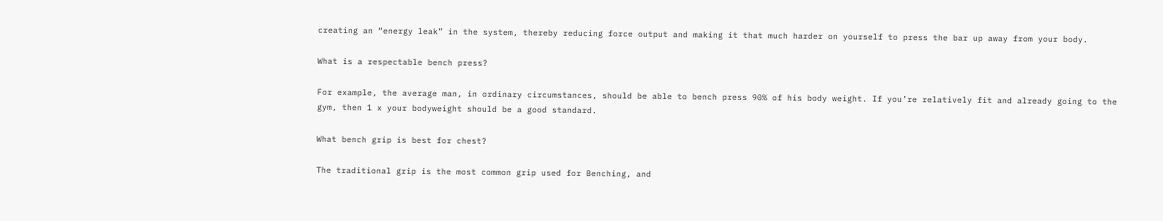creating an “energy leak” in the system, thereby reducing force output and making it that much harder on yourself to press the bar up away from your body.

What is a respectable bench press?

For example, the average man, in ordinary circumstances, should be able to bench press 90% of his body weight. If you’re relatively fit and already going to the gym, then 1 x your bodyweight should be a good standard.

What bench grip is best for chest?

The traditional grip is the most common grip used for Benching, and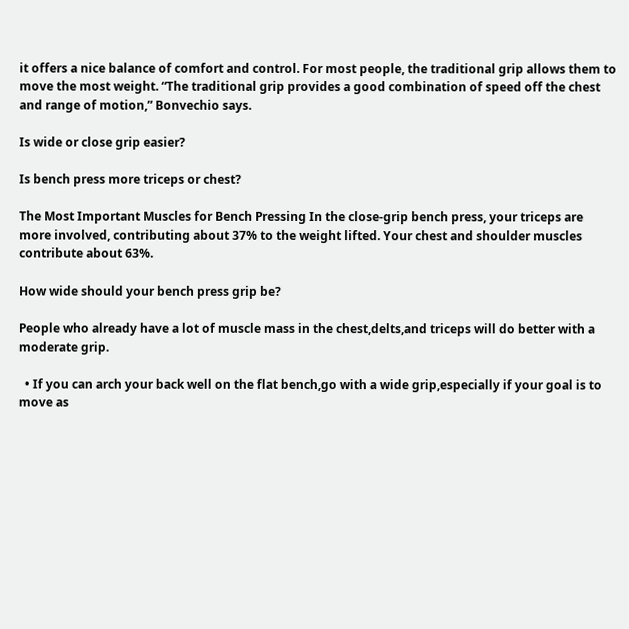it offers a nice balance of comfort and control. For most people, the traditional grip allows them to move the most weight. “The traditional grip provides a good combination of speed off the chest and range of motion,” Bonvechio says.

Is wide or close grip easier?

Is bench press more triceps or chest?

The Most Important Muscles for Bench Pressing In the close-grip bench press, your triceps are more involved, contributing about 37% to the weight lifted. Your chest and shoulder muscles contribute about 63%.

How wide should your bench press grip be?

People who already have a lot of muscle mass in the chest,delts,and triceps will do better with a moderate grip.

  • If you can arch your back well on the flat bench,go with a wide grip,especially if your goal is to move as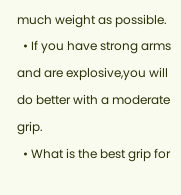much weight as possible.
  • If you have strong arms and are explosive,you will do better with a moderate grip.
  • What is the best grip for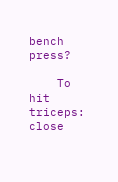bench press?

    To hit triceps: close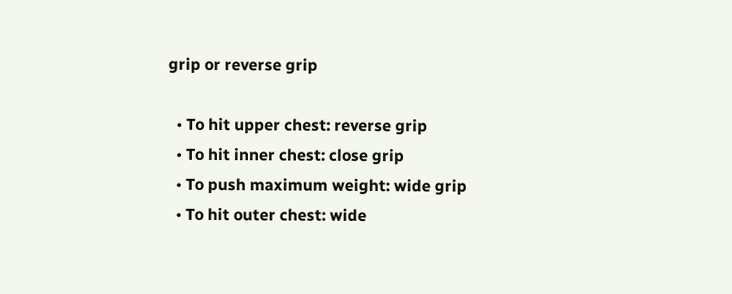grip or reverse grip

  • To hit upper chest: reverse grip
  • To hit inner chest: close grip
  • To push maximum weight: wide grip
  • To hit outer chest: wide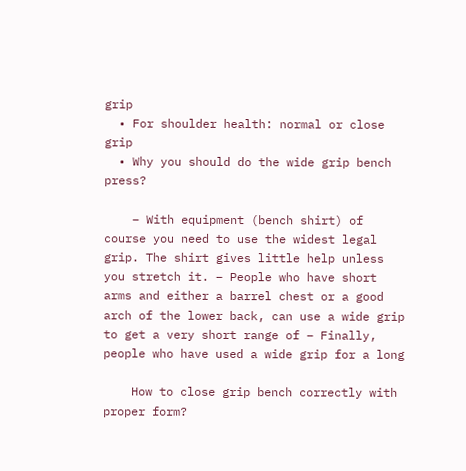grip
  • For shoulder health: normal or close grip
  • Why you should do the wide grip bench press?

    – With equipment (bench shirt) of course you need to use the widest legal grip. The shirt gives little help unless you stretch it. – People who have short arms and either a barrel chest or a good arch of the lower back, can use a wide grip to get a very short range of – Finally, people who have used a wide grip for a long

    How to close grip bench correctly with proper form?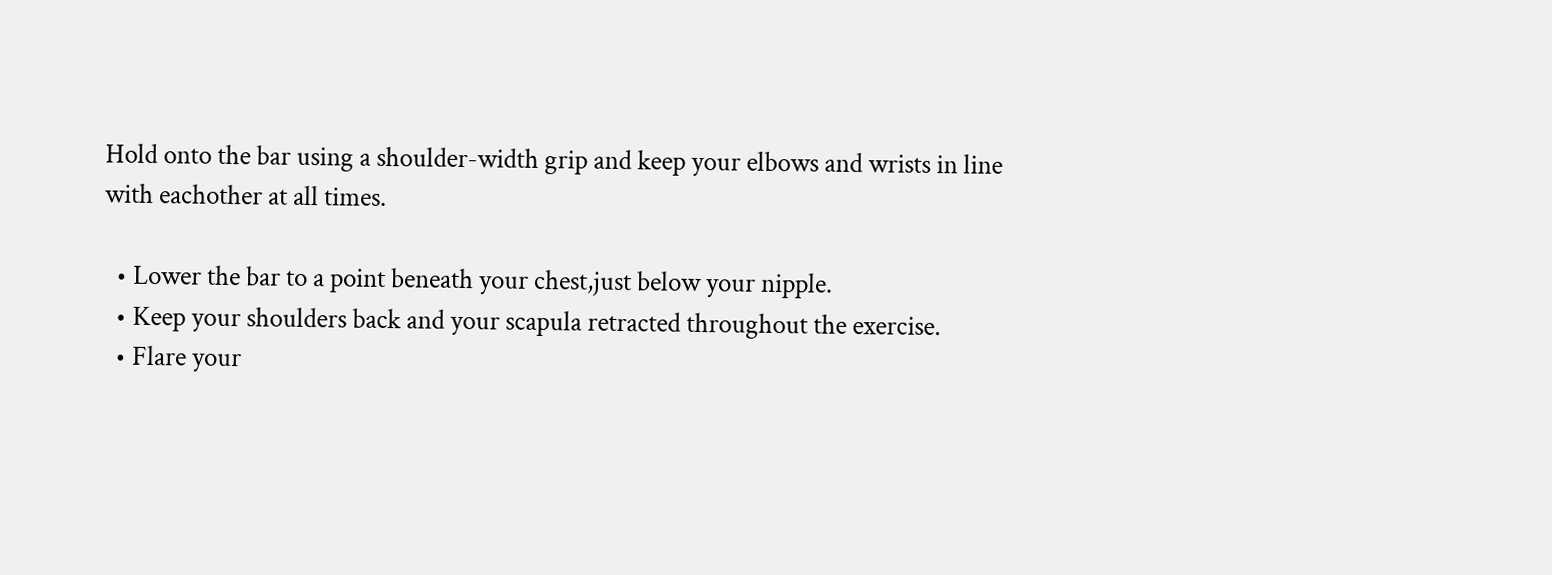Hold onto the bar using a shoulder-width grip and keep your elbows and wrists in line with eachother at all times.

  • Lower the bar to a point beneath your chest,just below your nipple.
  • Keep your shoulders back and your scapula retracted throughout the exercise.
  • Flare your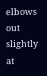elbows out slightly at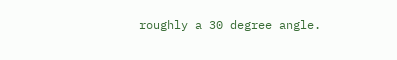roughly a 30 degree angle.